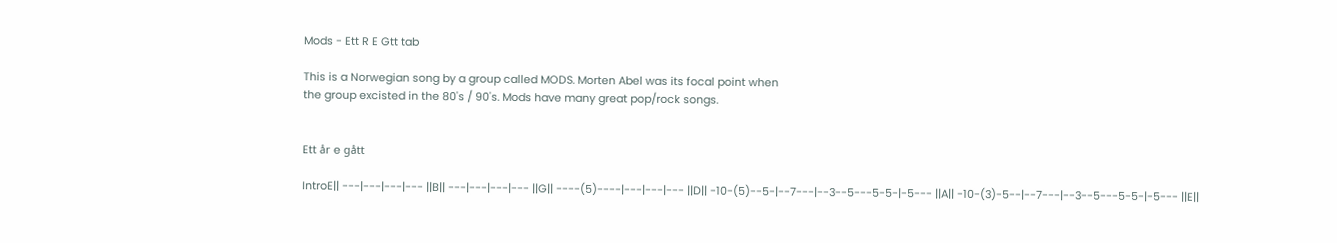Mods - Ett R E Gtt tab

This is a Norwegian song by a group called MODS. Morten Abel was its focal point when
the group excisted in the 80's / 90's. Mods have many great pop/rock songs.


Ett år e gått

IntroE|| ---|---|---|--- ||B|| ---|---|---|--- ||G|| ----(5)----|---|---|--- ||D|| -10-(5)--5-|--7---|--3--5---5-5-|-5--- ||A|| -10-(3)-5--|--7---|--3--5---5-5-|-5--- ||E||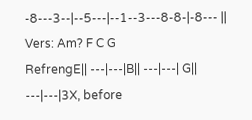-8---3--|--5---|--1--3---8-8-|-8--- ||
Vers: Am? F C G
RefrengE|| ---|---|B|| ---|---| G|| ---|---|3X, before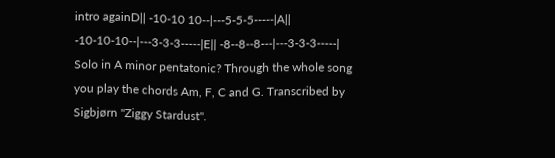intro againD|| -10-10 10--|---5-5-5-----|A|| -10-10-10--|---3-3-3-----|E|| -8--8--8---|---3-3-3-----|
Solo in A minor pentatonic? Through the whole song you play the chords Am, F, C and G. Transcribed by Sigbjørn "Ziggy Stardust".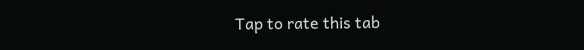Tap to rate this tab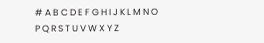# A B C D E F G H I J K L M N O P Q R S T U V W X Y Z